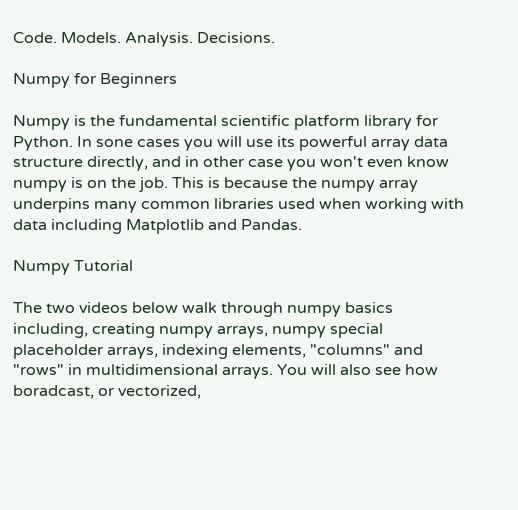Code. Models. Analysis. Decisions.

Numpy for Beginners

Numpy is the fundamental scientific platform library for Python. In sone cases you will use its powerful array data structure directly, and in other case you won't even know numpy is on the job. This is because the numpy array underpins many common libraries used when working with data including Matplotlib and Pandas.

Numpy Tutorial

The two videos below walk through numpy basics including, creating numpy arrays, numpy special placeholder arrays, indexing elements, "columns" and "rows" in multidimensional arrays. You will also see how boradcast, or vectorized,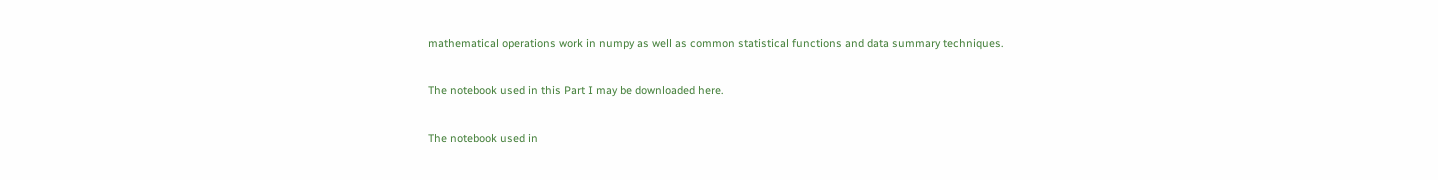mathematical operations work in numpy as well as common statistical functions and data summary techniques.

The notebook used in this Part I may be downloaded here.

The notebook used in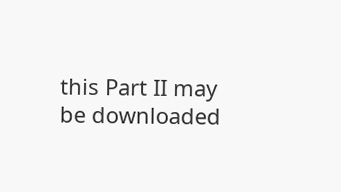this Part II may be downloaded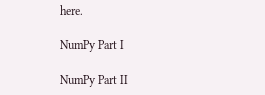here.

NumPy Part I

NumPy Part II